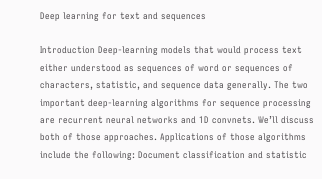Deep learning for text and sequences

Introduction Deep-learning models that would process text either understood as sequences of word or sequences of characters, statistic, and sequence data generally. The two important deep-learning algorithms for sequence processing are recurrent neural networks and 1D convnets. We’ll discuss both of those approaches. Applications of those algorithms include the following: Document classification and statistic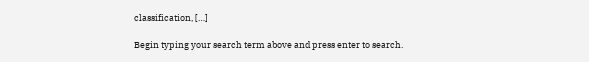classification, […]

Begin typing your search term above and press enter to search.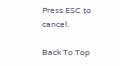Press ESC to cancel.

Back To Top